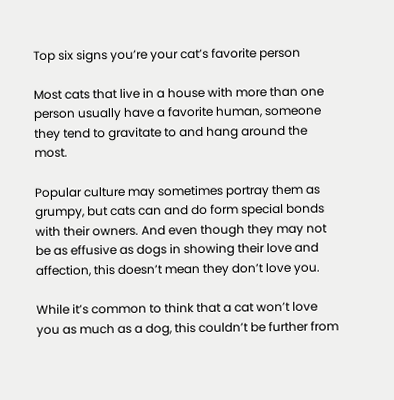Top six signs you’re your cat’s favorite person

Most cats that live in a house with more than one person usually have a favorite human, someone they tend to gravitate to and hang around the most.

Popular culture may sometimes portray them as grumpy, but cats can and do form special bonds with their owners. And even though they may not be as effusive as dogs in showing their love and affection, this doesn’t mean they don’t love you.

While it’s common to think that a cat won’t love you as much as a dog, this couldn’t be further from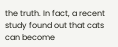the truth. In fact, a recent study found out that cats can become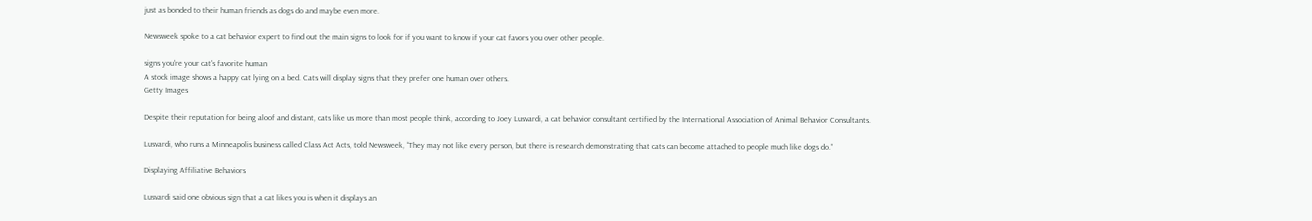just as bonded to their human friends as dogs do and maybe even more.

Newsweek spoke to a cat behavior expert to find out the main signs to look for if you want to know if your cat favors you over other people.

signs you're your cat's favorite human
A stock image shows a happy cat lying on a bed. Cats will display signs that they prefer one human over others.
Getty Images

Despite their reputation for being aloof and distant, cats like us more than most people think, according to Joey Lusvardi, a cat behavior consultant certified by the International Association of Animal Behavior Consultants.

Lusvardi, who runs a Minneapolis business called Class Act Acts, told Newsweek, “They may not like every person, but there is research demonstrating that cats can become attached to people much like dogs do.”

Displaying Affiliative Behaviors

Lusvardi said one obvious sign that a cat likes you is when it displays an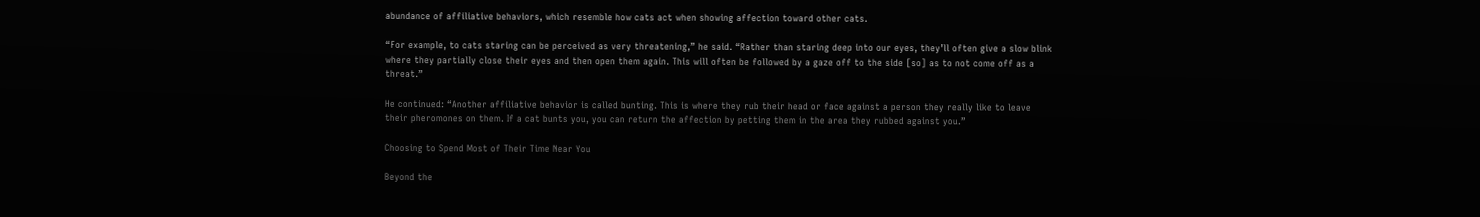abundance of affiliative behaviors, which resemble how cats act when showing affection toward other cats.

“For example, to cats staring can be perceived as very threatening,” he said. “Rather than staring deep into our eyes, they’ll often give a slow blink where they partially close their eyes and then open them again. This will often be followed by a gaze off to the side [so] as to not come off as a threat.”

He continued: “Another affiliative behavior is called bunting. This is where they rub their head or face against a person they really like to leave their pheromones on them. If a cat bunts you, you can return the affection by petting them in the area they rubbed against you.”

Choosing to Spend Most of Their Time Near You

Beyond the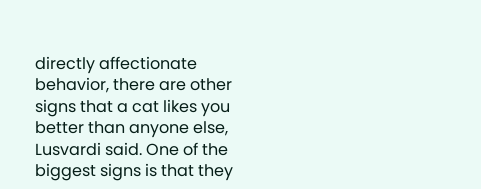directly affectionate behavior, there are other signs that a cat likes you better than anyone else, Lusvardi said. One of the biggest signs is that they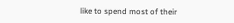like to spend most of their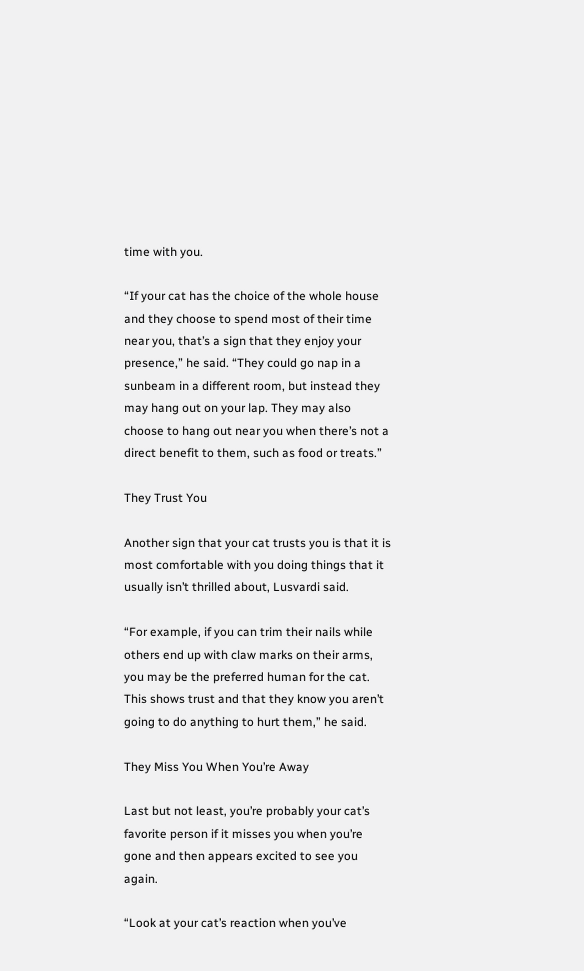time with you.

“If your cat has the choice of the whole house and they choose to spend most of their time near you, that’s a sign that they enjoy your presence,” he said. “They could go nap in a sunbeam in a different room, but instead they may hang out on your lap. They may also choose to hang out near you when there’s not a direct benefit to them, such as food or treats.”

They Trust You

Another sign that your cat trusts you is that it is most comfortable with you doing things that it usually isn’t thrilled about, Lusvardi said.

“For example, if you can trim their nails while others end up with claw marks on their arms, you may be the preferred human for the cat. This shows trust and that they know you aren’t going to do anything to hurt them,” he said.

They Miss You When You’re Away

Last but not least, you’re probably your cat’s favorite person if it misses you when you’re gone and then appears excited to see you again.

“Look at your cat’s reaction when you’ve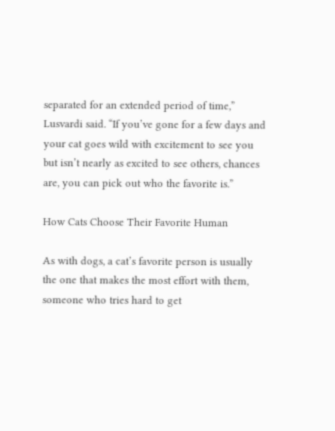separated for an extended period of time,” Lusvardi said. “If you’ve gone for a few days and your cat goes wild with excitement to see you but isn’t nearly as excited to see others, chances are, you can pick out who the favorite is.”

How Cats Choose Their Favorite Human

As with dogs, a cat’s favorite person is usually the one that makes the most effort with them, someone who tries hard to get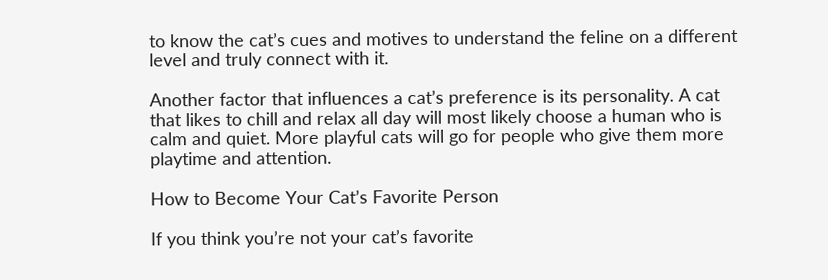to know the cat’s cues and motives to understand the feline on a different level and truly connect with it.

Another factor that influences a cat’s preference is its personality. A cat that likes to chill and relax all day will most likely choose a human who is calm and quiet. More playful cats will go for people who give them more playtime and attention.

How to Become Your Cat’s Favorite Person

If you think you’re not your cat’s favorite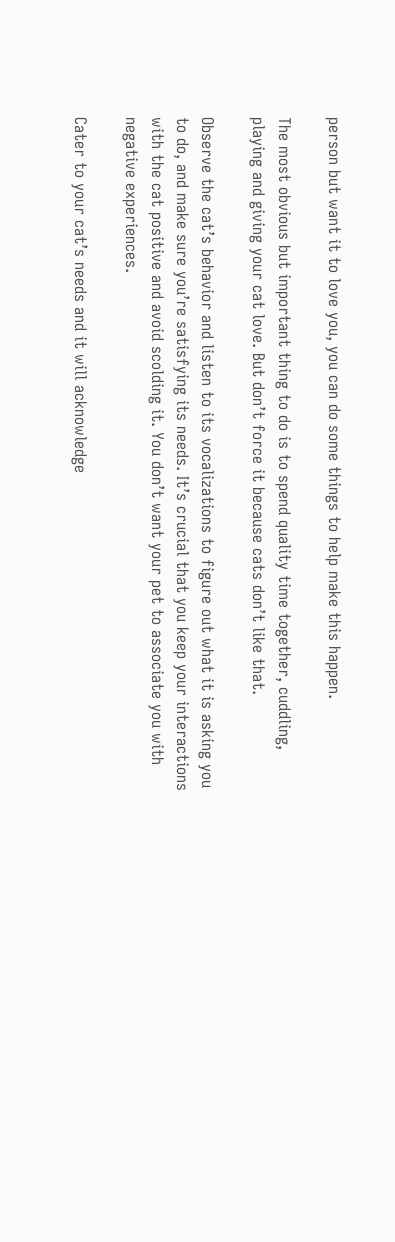person but want it to love you, you can do some things to help make this happen.

The most obvious but important thing to do is to spend quality time together, cuddling, playing and giving your cat love. But don’t force it because cats don’t like that.

Observe the cat’s behavior and listen to its vocalizations to figure out what it is asking you to do, and make sure you’re satisfying its needs. It’s crucial that you keep your interactions with the cat positive and avoid scolding it. You don’t want your pet to associate you with negative experiences.

Cater to your cat’s needs and it will acknowledge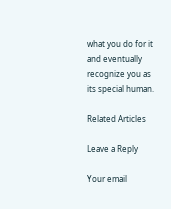what you do for it and eventually recognize you as its special human.

Related Articles

Leave a Reply

Your email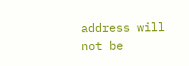address will not be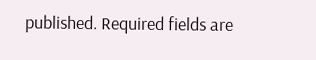published. Required fields are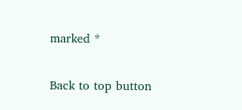marked *

Back to top button